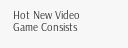Hot New Video Game Consists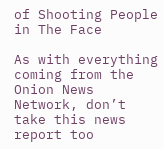of Shooting People in The Face

As with everything coming from the Onion News Network, don’t take this news report too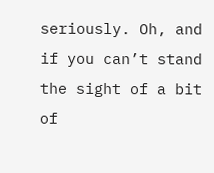seriously. Oh, and if you can’t stand the sight of a bit of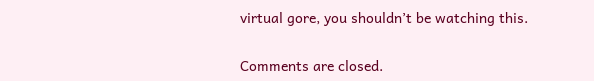virtual gore, you shouldn’t be watching this.


Comments are closed.